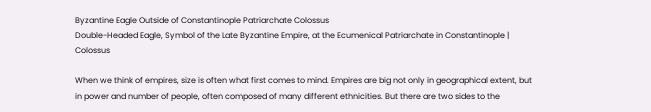Byzantine Eagle Outside of Constantinople Patriarchate Colossus
Double-Headed Eagle, Symbol of the Late Byzantine Empire, at the Ecumenical Patriarchate in Constantinople | Colossus

When we think of empires, size is often what first comes to mind. Empires are big not only in geographical extent, but in power and number of people, often composed of many different ethnicities. But there are two sides to the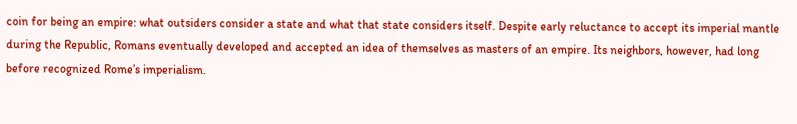coin for being an empire: what outsiders consider a state and what that state considers itself. Despite early reluctance to accept its imperial mantle during the Republic, Romans eventually developed and accepted an idea of themselves as masters of an empire. Its neighbors, however, had long before recognized Rome’s imperialism.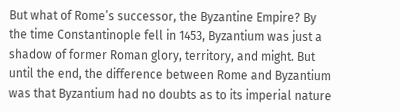But what of Rome’s successor, the Byzantine Empire? By the time Constantinople fell in 1453, Byzantium was just a shadow of former Roman glory, territory, and might. But until the end, the difference between Rome and Byzantium was that Byzantium had no doubts as to its imperial nature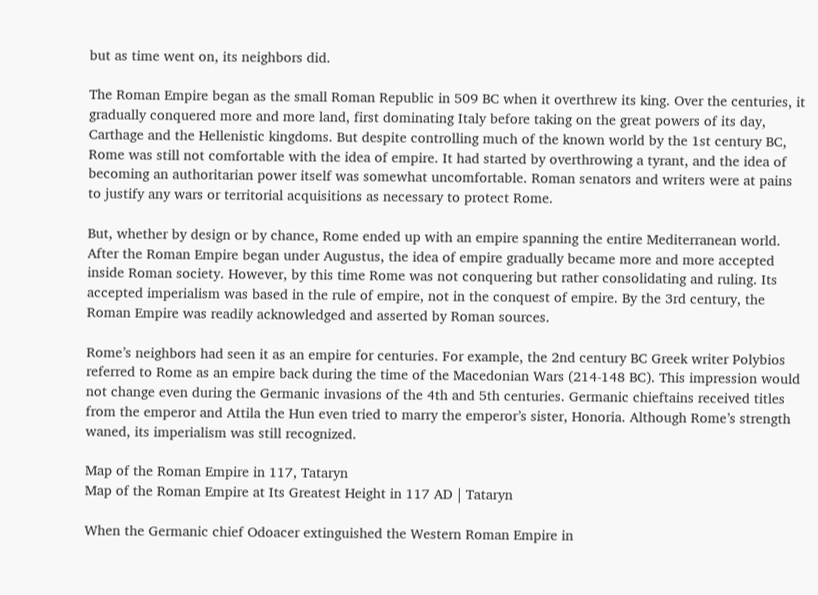but as time went on, its neighbors did.

The Roman Empire began as the small Roman Republic in 509 BC when it overthrew its king. Over the centuries, it gradually conquered more and more land, first dominating Italy before taking on the great powers of its day, Carthage and the Hellenistic kingdoms. But despite controlling much of the known world by the 1st century BC, Rome was still not comfortable with the idea of empire. It had started by overthrowing a tyrant, and the idea of becoming an authoritarian power itself was somewhat uncomfortable. Roman senators and writers were at pains to justify any wars or territorial acquisitions as necessary to protect Rome.

But, whether by design or by chance, Rome ended up with an empire spanning the entire Mediterranean world. After the Roman Empire began under Augustus, the idea of empire gradually became more and more accepted inside Roman society. However, by this time Rome was not conquering but rather consolidating and ruling. Its accepted imperialism was based in the rule of empire, not in the conquest of empire. By the 3rd century, the Roman Empire was readily acknowledged and asserted by Roman sources.

Rome’s neighbors had seen it as an empire for centuries. For example, the 2nd century BC Greek writer Polybios referred to Rome as an empire back during the time of the Macedonian Wars (214-148 BC). This impression would not change even during the Germanic invasions of the 4th and 5th centuries. Germanic chieftains received titles from the emperor and Attila the Hun even tried to marry the emperor’s sister, Honoria. Although Rome’s strength waned, its imperialism was still recognized.

Map of the Roman Empire in 117, Tataryn
Map of the Roman Empire at Its Greatest Height in 117 AD | Tataryn

When the Germanic chief Odoacer extinguished the Western Roman Empire in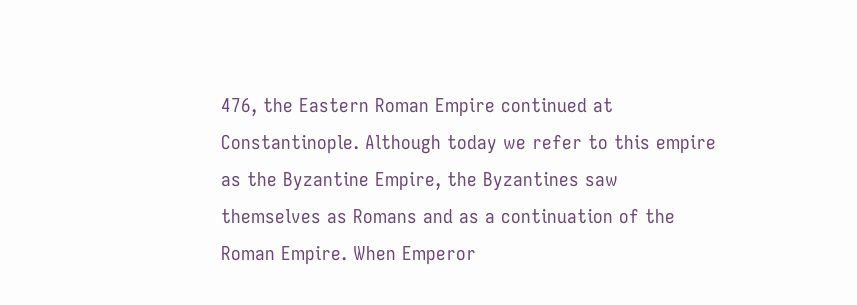476, the Eastern Roman Empire continued at Constantinople. Although today we refer to this empire as the Byzantine Empire, the Byzantines saw themselves as Romans and as a continuation of the Roman Empire. When Emperor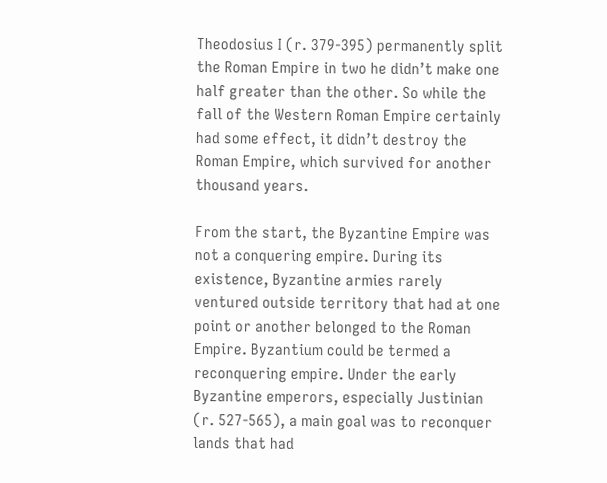Theodosius I (r. 379-395) permanently split the Roman Empire in two he didn’t make one half greater than the other. So while the fall of the Western Roman Empire certainly had some effect, it didn’t destroy the Roman Empire, which survived for another thousand years.

From the start, the Byzantine Empire was not a conquering empire. During its existence, Byzantine armies rarely ventured outside territory that had at one point or another belonged to the Roman Empire. Byzantium could be termed a reconquering empire. Under the early Byzantine emperors, especially Justinian (r. 527-565), a main goal was to reconquer lands that had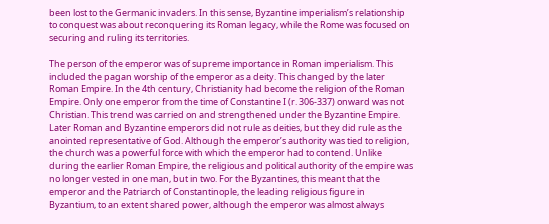been lost to the Germanic invaders. In this sense, Byzantine imperialism’s relationship to conquest was about reconquering its Roman legacy, while the Rome was focused on securing and ruling its territories.

The person of the emperor was of supreme importance in Roman imperialism. This included the pagan worship of the emperor as a deity. This changed by the later Roman Empire. In the 4th century, Christianity had become the religion of the Roman Empire. Only one emperor from the time of Constantine I (r. 306-337) onward was not Christian. This trend was carried on and strengthened under the Byzantine Empire. Later Roman and Byzantine emperors did not rule as deities, but they did rule as the anointed representative of God. Although the emperor’s authority was tied to religion, the church was a powerful force with which the emperor had to contend. Unlike during the earlier Roman Empire, the religious and political authority of the empire was no longer vested in one man, but in two. For the Byzantines, this meant that the emperor and the Patriarch of Constantinople, the leading religious figure in Byzantium, to an extent shared power, although the emperor was almost always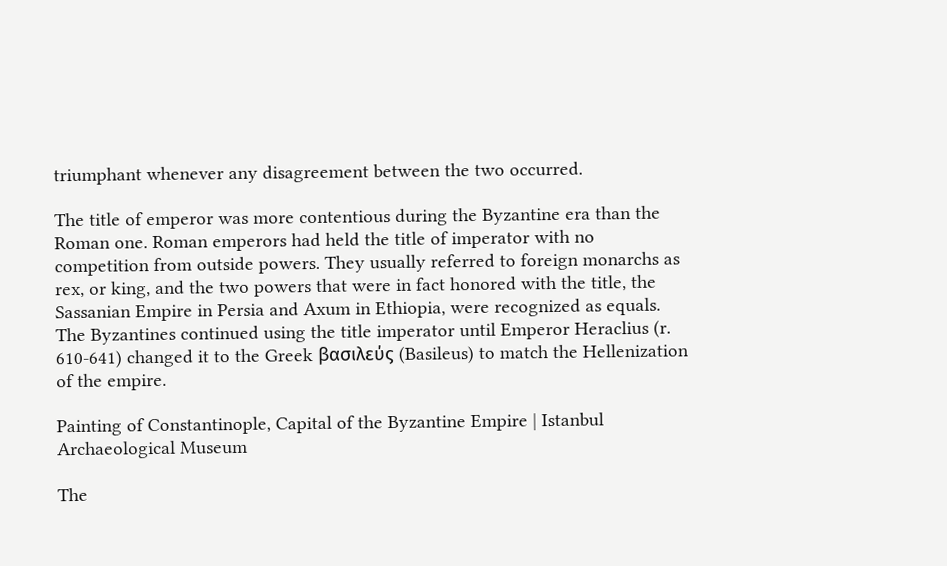triumphant whenever any disagreement between the two occurred.

The title of emperor was more contentious during the Byzantine era than the Roman one. Roman emperors had held the title of imperator with no competition from outside powers. They usually referred to foreign monarchs as rex, or king, and the two powers that were in fact honored with the title, the Sassanian Empire in Persia and Axum in Ethiopia, were recognized as equals. The Byzantines continued using the title imperator until Emperor Heraclius (r. 610-641) changed it to the Greek βασιλεύς (Basileus) to match the Hellenization of the empire.

Painting of Constantinople, Capital of the Byzantine Empire | Istanbul Archaeological Museum

The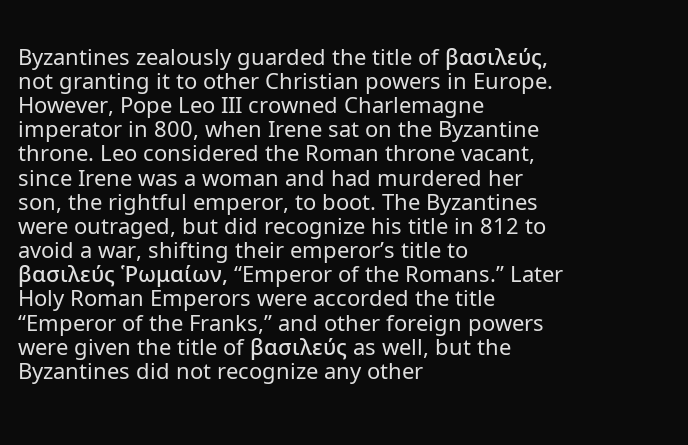Byzantines zealously guarded the title of βασιλεύς, not granting it to other Christian powers in Europe. However, Pope Leo III crowned Charlemagne imperator in 800, when Irene sat on the Byzantine throne. Leo considered the Roman throne vacant, since Irene was a woman and had murdered her son, the rightful emperor, to boot. The Byzantines were outraged, but did recognize his title in 812 to avoid a war, shifting their emperor’s title to βασιλεύς Ῥωμαίων, “Emperor of the Romans.” Later Holy Roman Emperors were accorded the title “Emperor of the Franks,” and other foreign powers were given the title of βασιλεύς as well, but the Byzantines did not recognize any other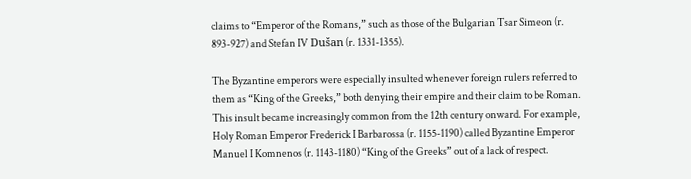claims to “Emperor of the Romans,” such as those of the Bulgarian Tsar Simeon (r. 893-927) and Stefan IV Dušan (r. 1331-1355).

The Byzantine emperors were especially insulted whenever foreign rulers referred to them as “King of the Greeks,” both denying their empire and their claim to be Roman. This insult became increasingly common from the 12th century onward. For example, Holy Roman Emperor Frederick I Barbarossa (r. 1155-1190) called Byzantine Emperor Manuel I Komnenos (r. 1143-1180) “King of the Greeks” out of a lack of respect.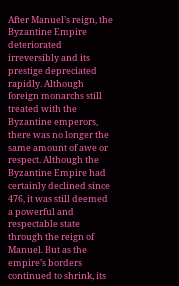After Manuel’s reign, the Byzantine Empire deteriorated irreversibly and its prestige depreciated rapidly. Although foreign monarchs still treated with the Byzantine emperors, there was no longer the same amount of awe or respect. Although the Byzantine Empire had certainly declined since 476, it was still deemed a powerful and respectable state through the reign of Manuel. But as the empire’s borders continued to shrink, its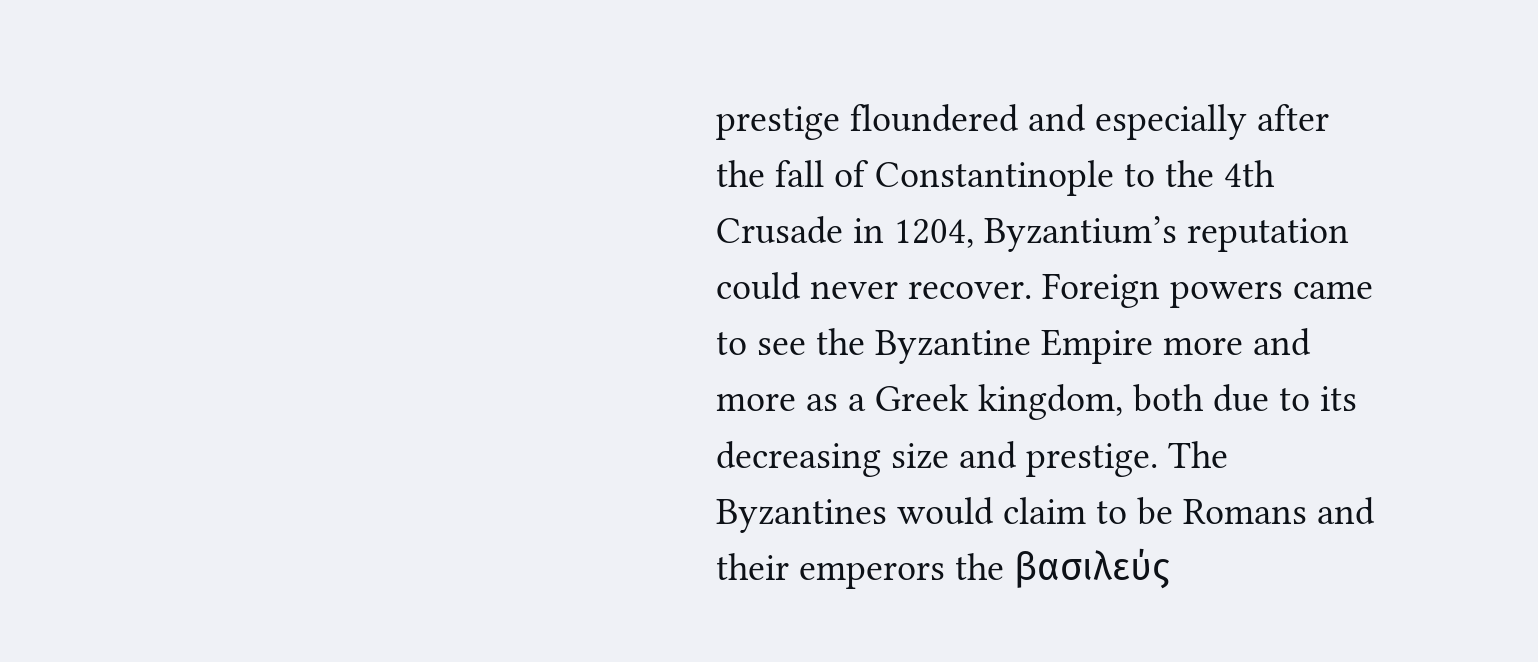prestige floundered and especially after the fall of Constantinople to the 4th Crusade in 1204, Byzantium’s reputation could never recover. Foreign powers came to see the Byzantine Empire more and more as a Greek kingdom, both due to its decreasing size and prestige. The Byzantines would claim to be Romans and their emperors the βασιλεύς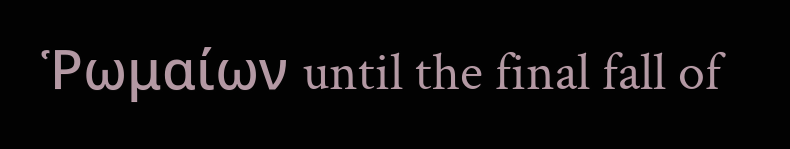Ῥωμαίων until the final fall of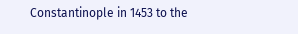Constantinople in 1453 to the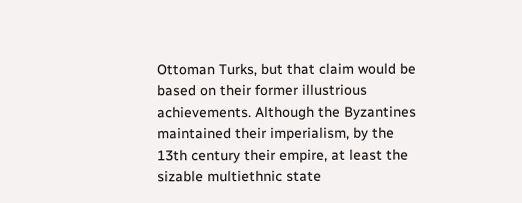Ottoman Turks, but that claim would be based on their former illustrious achievements. Although the Byzantines maintained their imperialism, by the 13th century their empire, at least the sizable multiethnic state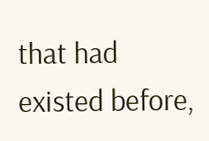that had existed before,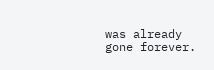was already gone forever.